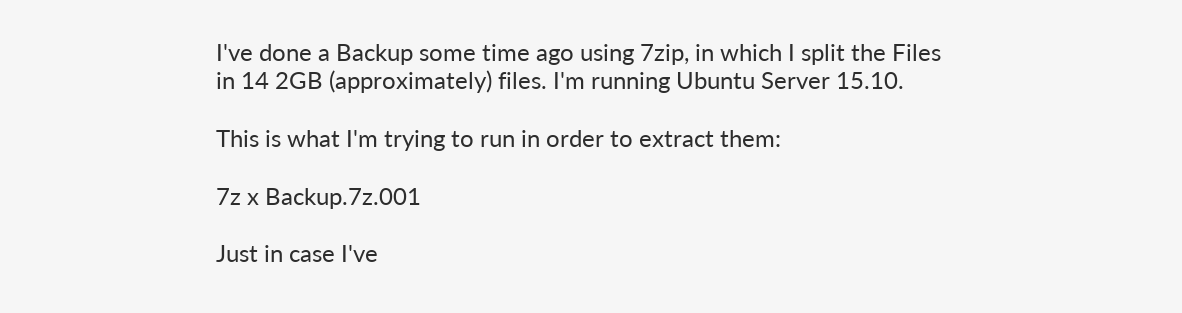I've done a Backup some time ago using 7zip, in which I split the Files in 14 2GB (approximately) files. I'm running Ubuntu Server 15.10.

This is what I'm trying to run in order to extract them:

7z x Backup.7z.001

Just in case I've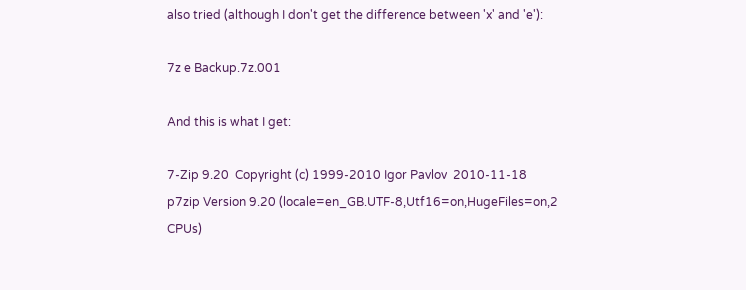also tried (although I don't get the difference between 'x' and 'e'):

7z e Backup.7z.001

And this is what I get:

7-Zip 9.20  Copyright (c) 1999-2010 Igor Pavlov  2010-11-18
p7zip Version 9.20 (locale=en_GB.UTF-8,Utf16=on,HugeFiles=on,2 CPUs)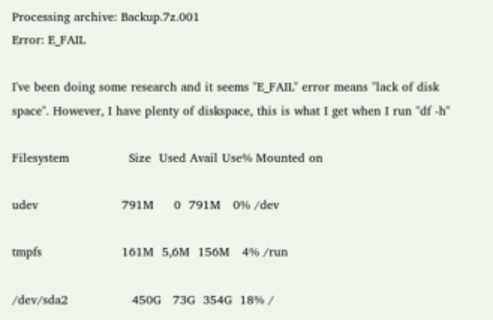Processing archive: Backup.7z.001
Error: E_FAIL

I've been doing some research and it seems "E_FAIL" error means "lack of disk space". However, I have plenty of diskspace, this is what I get when I run "df -h"

Filesystem               Size  Used Avail Use% Mounted on

udev                     791M     0  791M   0% /dev

tmpfs                    161M  5,6M  156M   4% /run

/dev/sda2                450G   73G  354G  18% /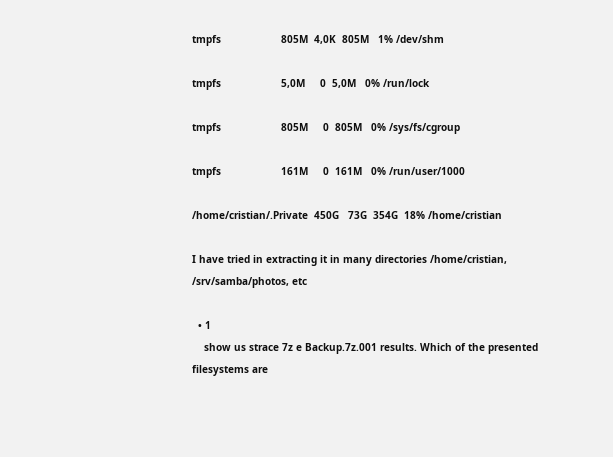tmpfs                    805M  4,0K  805M   1% /dev/shm

tmpfs                    5,0M     0  5,0M   0% /run/lock

tmpfs                    805M     0  805M   0% /sys/fs/cgroup

tmpfs                    161M     0  161M   0% /run/user/1000

/home/cristian/.Private  450G   73G  354G  18% /home/cristian

I have tried in extracting it in many directories /home/cristian, /srv/samba/photos, etc

  • 1
    show us strace 7z e Backup.7z.001 results. Which of the presented filesystems are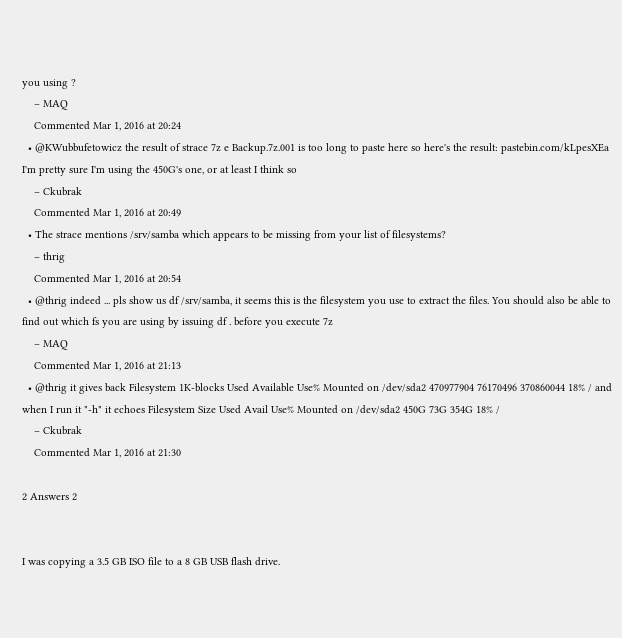you using ?
    – MAQ
    Commented Mar 1, 2016 at 20:24
  • @KWubbufetowicz the result of strace 7z e Backup.7z.001 is too long to paste here so here's the result: pastebin.com/kLpesXEa I'm pretty sure I'm using the 450G's one, or at least I think so
    – Ckubrak
    Commented Mar 1, 2016 at 20:49
  • The strace mentions /srv/samba which appears to be missing from your list of filesystems?
    – thrig
    Commented Mar 1, 2016 at 20:54
  • @thrig indeed ... pls show us df /srv/samba, it seems this is the filesystem you use to extract the files. You should also be able to find out which fs you are using by issuing df . before you execute 7z
    – MAQ
    Commented Mar 1, 2016 at 21:13
  • @thrig it gives back Filesystem 1K-blocks Used Available Use% Mounted on /dev/sda2 470977904 76170496 370860044 18% / and when I run it "-h" it echoes Filesystem Size Used Avail Use% Mounted on /dev/sda2 450G 73G 354G 18% /
    – Ckubrak
    Commented Mar 1, 2016 at 21:30

2 Answers 2


I was copying a 3.5 GB ISO file to a 8 GB USB flash drive.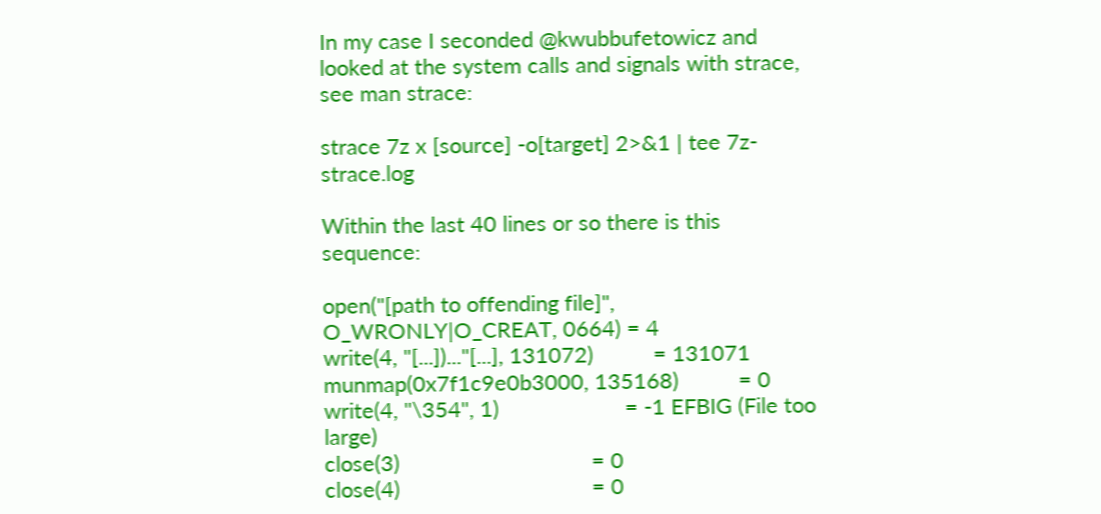In my case I seconded @kwubbufetowicz and looked at the system calls and signals with strace, see man strace:

strace 7z x [source] -o[target] 2>&1 | tee 7z-strace.log

Within the last 40 lines or so there is this sequence:

open("[path to offending file]", O_WRONLY|O_CREAT, 0664) = 4
write(4, "[...])..."[...], 131072)          = 131071
munmap(0x7f1c9e0b3000, 135168)          = 0
write(4, "\354", 1)                     = -1 EFBIG (File too large)
close(3)                                = 0
close(4)                                = 0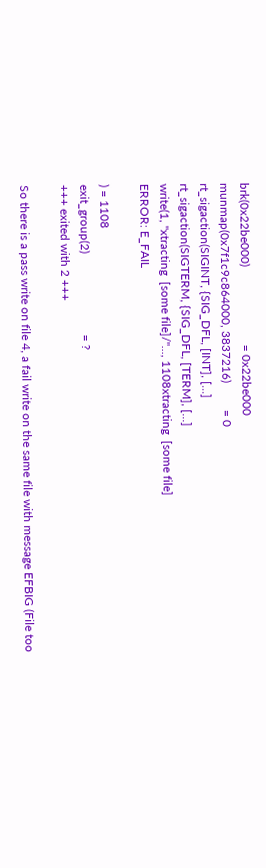brk(0x22be000)                          = 0x22be000
munmap(0x7f1c9c864000, 3837216)         = 0
rt_sigaction(SIGINT, {SIG_DFL, [INT], [...]
rt_sigaction(SIGTERM, {SIG_DFL, [TERM], [...]
write(1, "xtracting  [some file]/"..., 1108xtracting  [some file]
ERROR: E_FAIL

) = 1108
exit_group(2)                           = ?
+++ exited with 2 +++

So there is a pass write on file 4, a fail write on the same file with message EFBIG (File too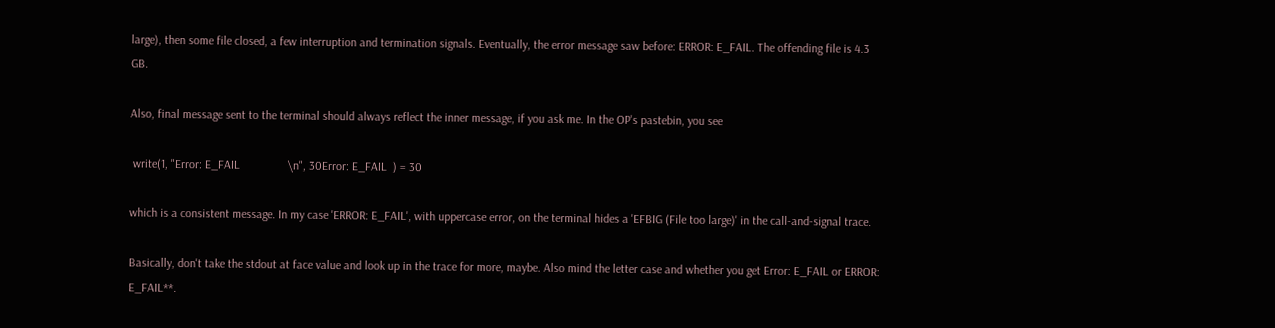large), then some file closed, a few interruption and termination signals. Eventually, the error message saw before: ERROR: E_FAIL. The offending file is 4.3 GB.

Also, final message sent to the terminal should always reflect the inner message, if you ask me. In the OP's pastebin, you see

 write(1, "Error: E_FAIL                \n", 30Error: E_FAIL  ) = 30

which is a consistent message. In my case 'ERROR: E_FAIL', with uppercase error, on the terminal hides a 'EFBIG (File too large)' in the call-and-signal trace.

Basically, don't take the stdout at face value and look up in the trace for more, maybe. Also mind the letter case and whether you get Error: E_FAIL or ERROR: E_FAIL**.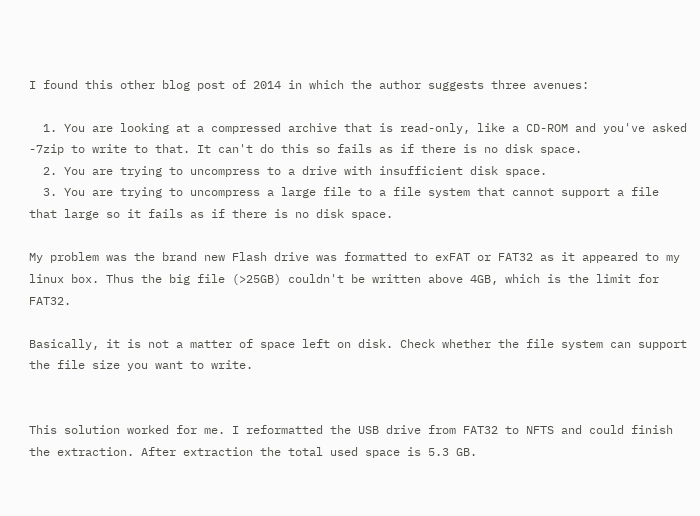I found this other blog post of 2014 in which the author suggests three avenues:

  1. You are looking at a compressed archive that is read-only, like a CD-ROM and you've asked -7zip to write to that. It can't do this so fails as if there is no disk space.
  2. You are trying to uncompress to a drive with insufficient disk space.
  3. You are trying to uncompress a large file to a file system that cannot support a file that large so it fails as if there is no disk space.

My problem was the brand new Flash drive was formatted to exFAT or FAT32 as it appeared to my linux box. Thus the big file (>25GB) couldn't be written above 4GB, which is the limit for FAT32.

Basically, it is not a matter of space left on disk. Check whether the file system can support the file size you want to write.


This solution worked for me. I reformatted the USB drive from FAT32 to NFTS and could finish the extraction. After extraction the total used space is 5.3 GB.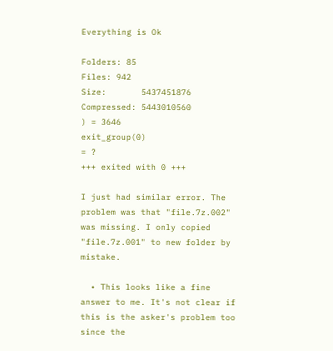Everything is Ok

Folders: 85
Files: 942
Size:       5437451876
Compressed: 5443010560
) = 3646
exit_group(0)                           = ?
+++ exited with 0 +++

I just had similar error. The problem was that "file.7z.002" was missing. I only copied "file.7z.001" to new folder by mistake.

  • This looks like a fine answer to me. It's not clear if this is the asker's problem too since the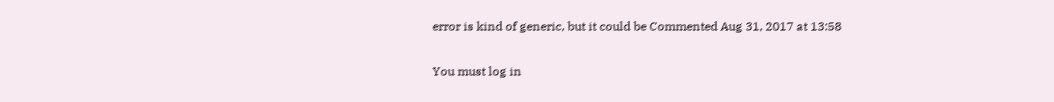error is kind of generic, but it could be Commented Aug 31, 2017 at 13:58

You must log in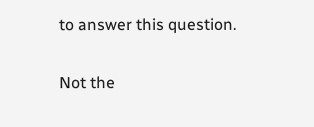to answer this question.

Not the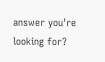answer you're looking for?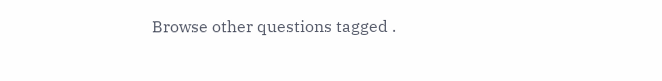Browse other questions tagged .